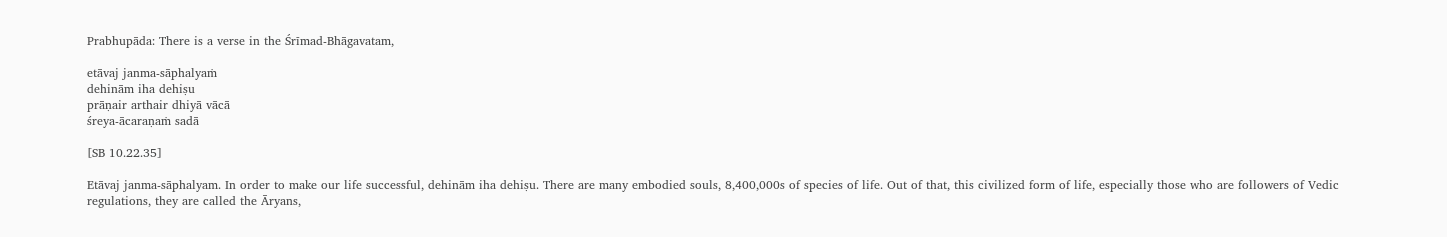Prabhupāda: There is a verse in the Śrīmad-Bhāgavatam,

etāvaj janma-sāphalyaṁ
dehinām iha dehiṣu
prāṇair arthair dhiyā vācā
śreya-ācaraṇaṁ sadā

[SB 10.22.35]

Etāvaj janma-sāphalyam. In order to make our life successful, dehinām iha dehiṣu. There are many embodied souls, 8,400,000s of species of life. Out of that, this civilized form of life, especially those who are followers of Vedic regulations, they are called the Āryans,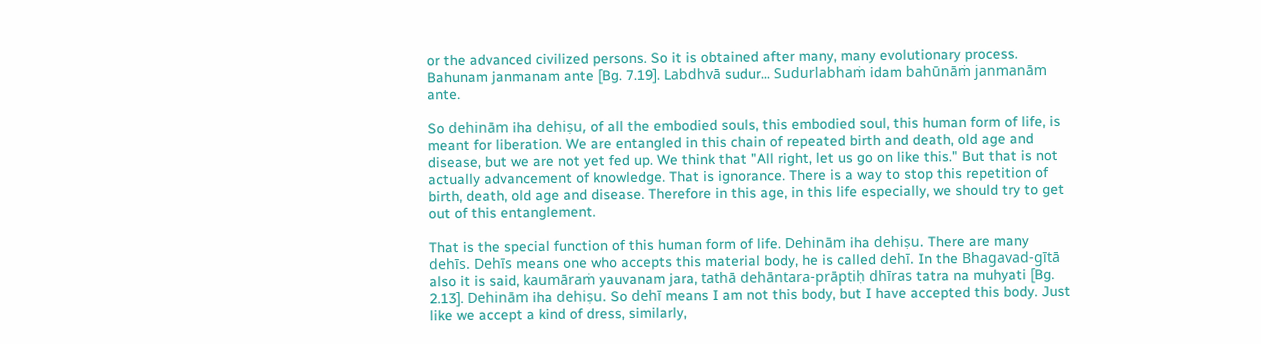or the advanced civilized persons. So it is obtained after many, many evolutionary process. Bahunam janmanam ante [Bg. 7.19]. Labdhvā sudur... Sudurlabhaṁ idam bahūnāṁ janmanām ante.

So dehinām iha dehiṣu, of all the embodied souls, this embodied soul, this human form of life, is meant for liberation. We are entangled in this chain of repeated birth and death, old age and disease, but we are not yet fed up. We think that "All right, let us go on like this." But that is not actually advancement of knowledge. That is ignorance. There is a way to stop this repetition of birth, death, old age and disease. Therefore in this age, in this life especially, we should try to get out of this entanglement.

That is the special function of this human form of life. Dehinām iha dehiṣu. There are many dehīs. Dehīs means one who accepts this material body, he is called dehī. In the Bhagavad-gītā also it is said, kaumāraṁ yauvanam jara, tathā dehāntara-prāptiḥ dhīras tatra na muhyati [Bg. 2.13]. Dehinām iha dehiṣu. So dehī means I am not this body, but I have accepted this body. Just like we accept a kind of dress, similarly,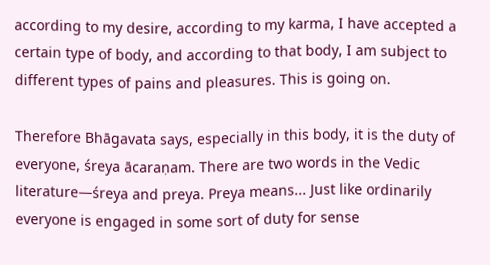according to my desire, according to my karma, I have accepted a certain type of body, and according to that body, I am subject to different types of pains and pleasures. This is going on.

Therefore Bhāgavata says, especially in this body, it is the duty of everyone, śreya ācaraṇam. There are two words in the Vedic literature—śreya and preya. Preya means... Just like ordinarily everyone is engaged in some sort of duty for sense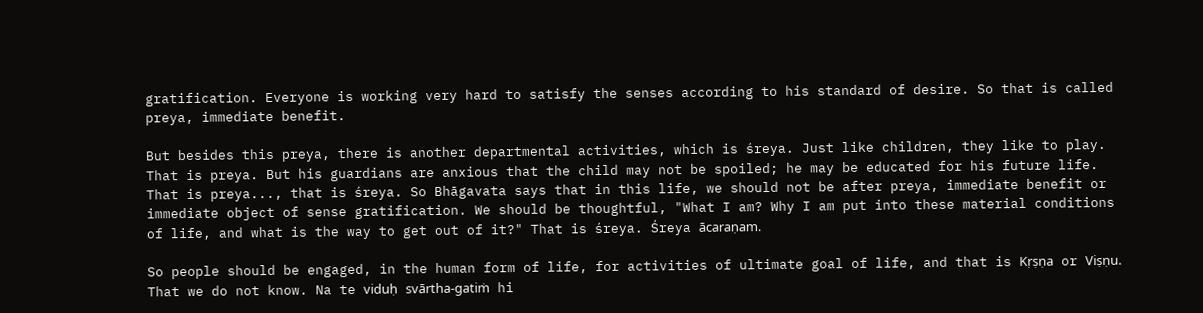gratification. Everyone is working very hard to satisfy the senses according to his standard of desire. So that is called preya, immediate benefit.

But besides this preya, there is another departmental activities, which is śreya. Just like children, they like to play. That is preya. But his guardians are anxious that the child may not be spoiled; he may be educated for his future life. That is preya..., that is śreya. So Bhāgavata says that in this life, we should not be after preya, immediate benefit or immediate object of sense gratification. We should be thoughtful, "What I am? Why I am put into these material conditions of life, and what is the way to get out of it?" That is śreya. Śreya ācaraṇam.

So people should be engaged, in the human form of life, for activities of ultimate goal of life, and that is Kṛṣṇa or Viṣṇu. That we do not know. Na te viduḥ svārtha-gatiṁ hi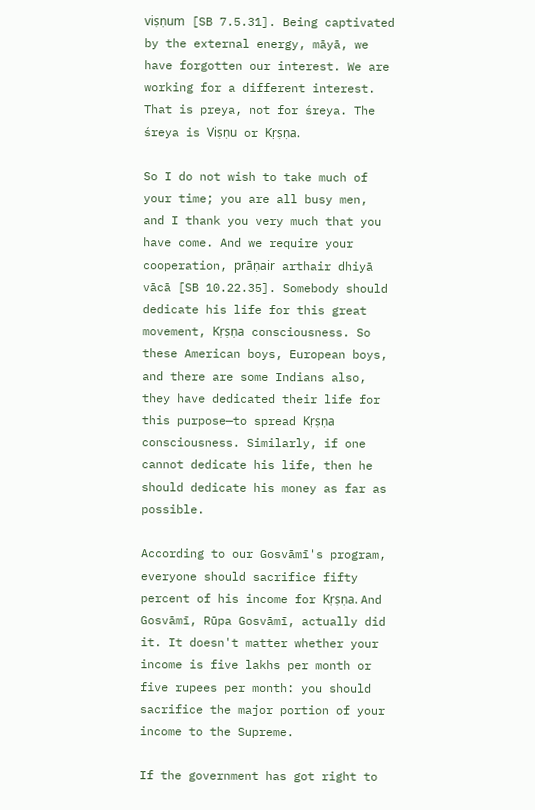viṣṇum [SB 7.5.31]. Being captivated by the external energy, māyā, we have forgotten our interest. We are working for a different interest. That is preya, not for śreya. The śreya is Viṣṇu or Kṛṣṇa.

So I do not wish to take much of your time; you are all busy men, and I thank you very much that you have come. And we require your cooperation, prāṇair arthair dhiyā vācā [SB 10.22.35]. Somebody should dedicate his life for this great movement, Kṛṣṇa consciousness. So these American boys, European boys, and there are some Indians also, they have dedicated their life for this purpose—to spread Kṛṣṇa consciousness. Similarly, if one cannot dedicate his life, then he should dedicate his money as far as possible.

According to our Gosvāmī's program, everyone should sacrifice fifty percent of his income for Kṛṣṇa. And Gosvāmī, Rūpa Gosvāmī, actually did it. It doesn't matter whether your income is five lakhs per month or five rupees per month: you should sacrifice the major portion of your income to the Supreme.

If the government has got right to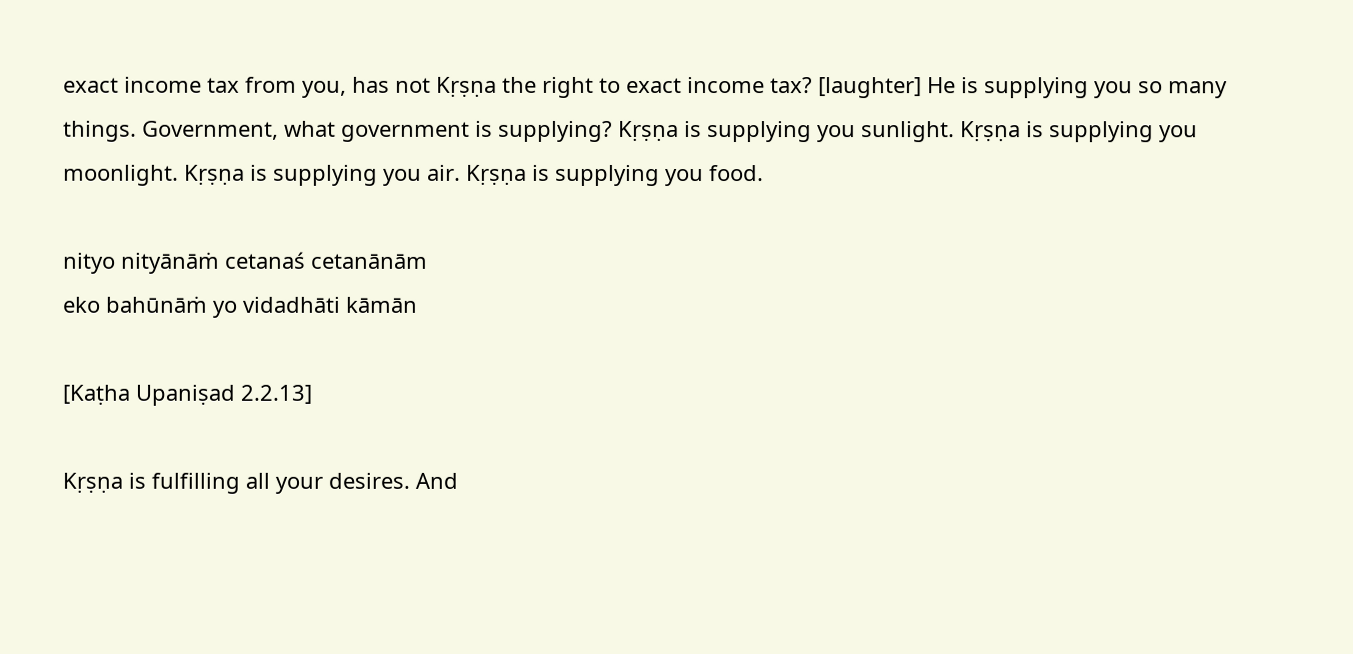exact income tax from you, has not Kṛṣṇa the right to exact income tax? [laughter] He is supplying you so many things. Government, what government is supplying? Kṛṣṇa is supplying you sunlight. Kṛṣṇa is supplying you moonlight. Kṛṣṇa is supplying you air. Kṛṣṇa is supplying you food.

nityo nityānāṁ cetanaś cetanānām
eko bahūnāṁ yo vidadhāti kāmān

[Kaṭha Upaniṣad 2.2.13]

Kṛṣṇa is fulfilling all your desires. And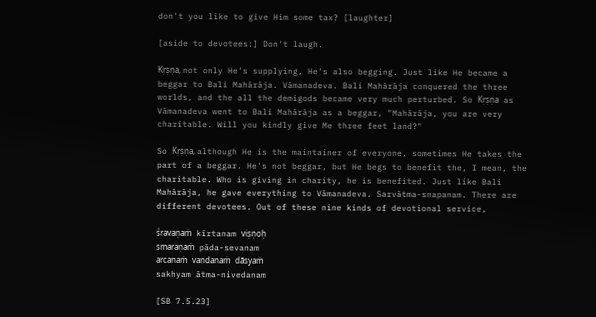don't you like to give Him some tax? [laughter]

[aside to devotees:] Don't laugh.

Kṛṣṇa, not only He's supplying, He's also begging. Just like He became a beggar to Bali Mahārāja. Vāmanadeva. Bali Mahārāja conquered the three worlds, and the all the demigods became very much perturbed. So Kṛṣṇa as Vāmanadeva went to Bali Mahārāja as a beggar, "Mahārāja, you are very charitable. Will you kindly give Me three feet land?"

So Kṛṣṇa, although He is the maintainer of everyone, sometimes He takes the part of a beggar. He's not beggar, but He begs to benefit the, I mean, the charitable. Who is giving in charity, he is benefited. Just like Bali Mahārāja, he gave everything to Vāmanadeva. Sarvātma-snapanam. There are different devotees. Out of these nine kinds of devotional service,

śravaṇaṁ kīrtanam viṣṇoḥ
smaraṇaṁ pāda-sevanam
arcanaṁ vandanaṁ dāsyaṁ
sakhyam ātma-nivedanam

[SB 7.5.23]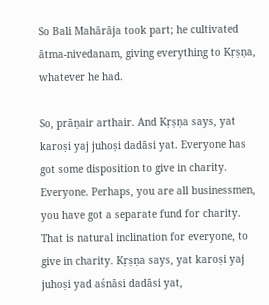So Bali Mahārāja took part; he cultivated ātma-nivedanam, giving everything to Kṛṣṇa, whatever he had.

So, prāṇair arthair. And Kṛṣṇa says, yat karoṣi yaj juhoṣi dadāsi yat. Everyone has got some disposition to give in charity. Everyone. Perhaps, you are all businessmen, you have got a separate fund for charity. That is natural inclination for everyone, to give in charity. Kṛṣṇa says, yat karoṣi yaj juhoṣi yad aśnāsi dadāsi yat,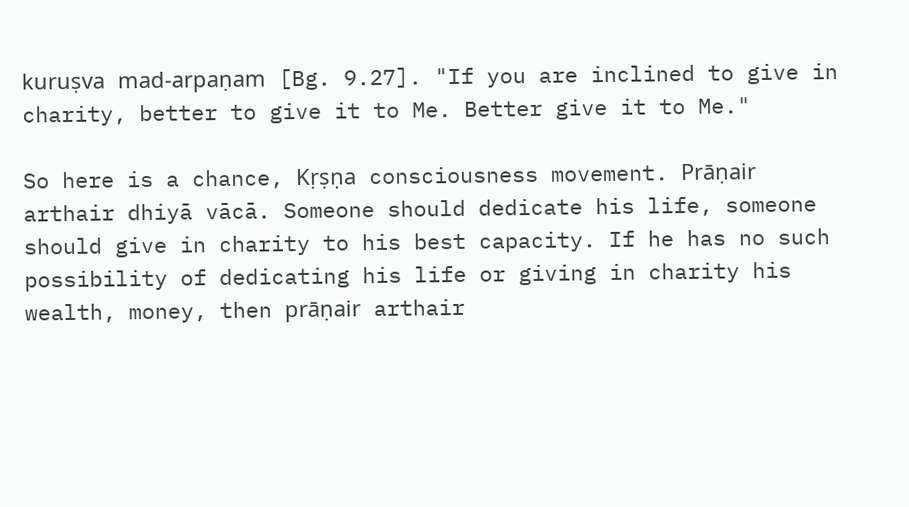kuruṣva mad-arpaṇam [Bg. 9.27]. "If you are inclined to give in charity, better to give it to Me. Better give it to Me."

So here is a chance, Kṛṣṇa consciousness movement. Prāṇair arthair dhiyā vācā. Someone should dedicate his life, someone should give in charity to his best capacity. If he has no such possibility of dedicating his life or giving in charity his wealth, money, then prāṇair arthair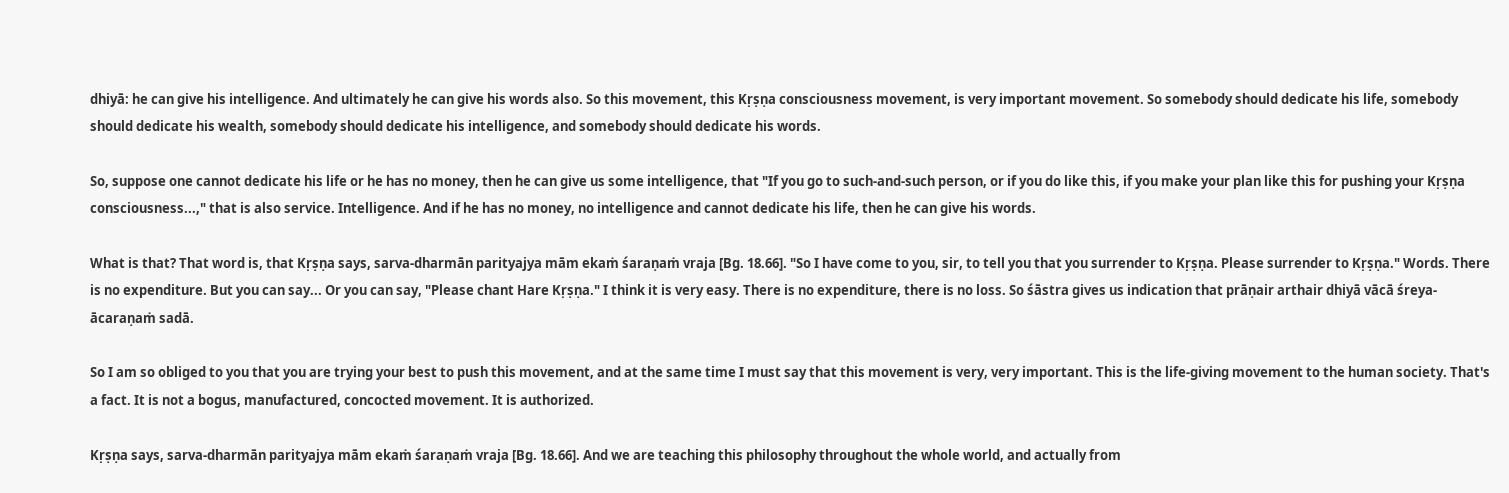dhiyā: he can give his intelligence. And ultimately he can give his words also. So this movement, this Kṛṣṇa consciousness movement, is very important movement. So somebody should dedicate his life, somebody should dedicate his wealth, somebody should dedicate his intelligence, and somebody should dedicate his words.

So, suppose one cannot dedicate his life or he has no money, then he can give us some intelligence, that "If you go to such-and-such person, or if you do like this, if you make your plan like this for pushing your Kṛṣṇa consciousness...," that is also service. Intelligence. And if he has no money, no intelligence and cannot dedicate his life, then he can give his words.

What is that? That word is, that Kṛṣṇa says, sarva-dharmān parityajya mām ekaṁ śaraṇaṁ vraja [Bg. 18.66]. "So I have come to you, sir, to tell you that you surrender to Kṛṣṇa. Please surrender to Kṛṣṇa." Words. There is no expenditure. But you can say... Or you can say, "Please chant Hare Kṛṣṇa." I think it is very easy. There is no expenditure, there is no loss. So śāstra gives us indication that prāṇair arthair dhiyā vācā śreya-ācaraṇaṁ sadā.

So I am so obliged to you that you are trying your best to push this movement, and at the same time I must say that this movement is very, very important. This is the life-giving movement to the human society. That's a fact. It is not a bogus, manufactured, concocted movement. It is authorized.

Kṛṣṇa says, sarva-dharmān parityajya mām ekaṁ śaraṇaṁ vraja [Bg. 18.66]. And we are teaching this philosophy throughout the whole world, and actually from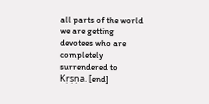all parts of the world we are getting devotees who are completely surrendered to Kṛṣṇa. [end]